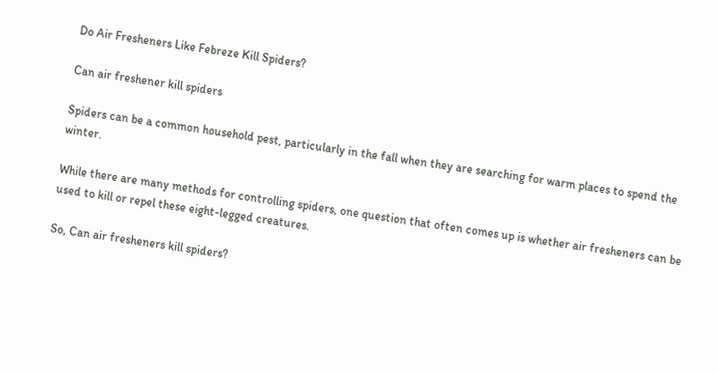Do Air Fresheners Like Febreze Kill Spiders?

Can air freshener kill spiders

Spiders can be a common household pest, particularly in the fall when they are searching for warm places to spend the winter.

While there are many methods for controlling spiders, one question that often comes up is whether air fresheners can be used to kill or repel these eight-legged creatures.

So, Can air fresheners kill spiders?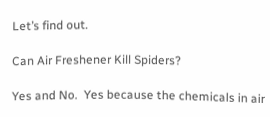Let’s find out.

Can Air Freshener Kill Spiders?

Yes and No.  Yes because the chemicals in air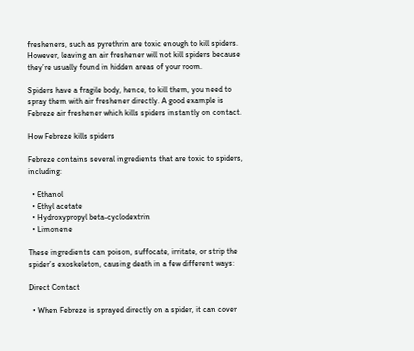fresheners, such as pyrethrin are toxic enough to kill spiders. However, leaving an air freshener will not kill spiders because they’re usually found in hidden areas of your room.

Spiders have a fragile body, hence, to kill them, you need to spray them with air freshener directly. A good example is Febreze air freshener which kills spiders instantly on contact.

How Febreze kills spiders

Febreze contains several ingredients that are toxic to spiders, including:

  • Ethanol
  • Ethyl acetate
  • Hydroxypropyl beta-cyclodextrin
  • Limonene

These ingredients can poison, suffocate, irritate, or strip the spider’s exoskeleton, causing death in a few different ways:

Direct Contact

  • When Febreze is sprayed directly on a spider, it can cover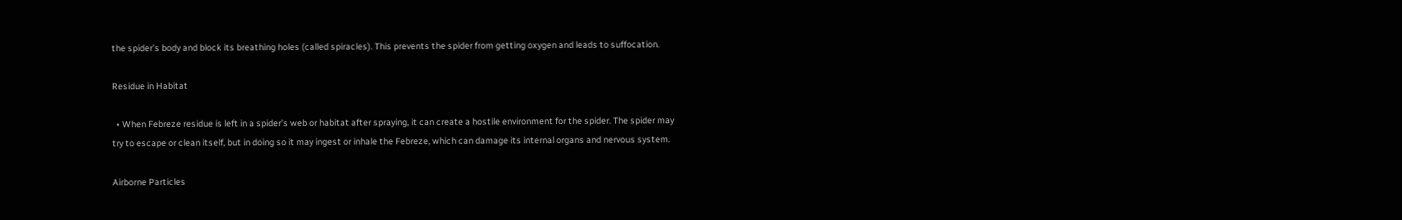the spider’s body and block its breathing holes (called spiracles). This prevents the spider from getting oxygen and leads to suffocation.

Residue in Habitat

  • When Febreze residue is left in a spider’s web or habitat after spraying, it can create a hostile environment for the spider. The spider may try to escape or clean itself, but in doing so it may ingest or inhale the Febreze, which can damage its internal organs and nervous system.

Airborne Particles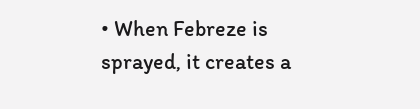• When Febreze is sprayed, it creates a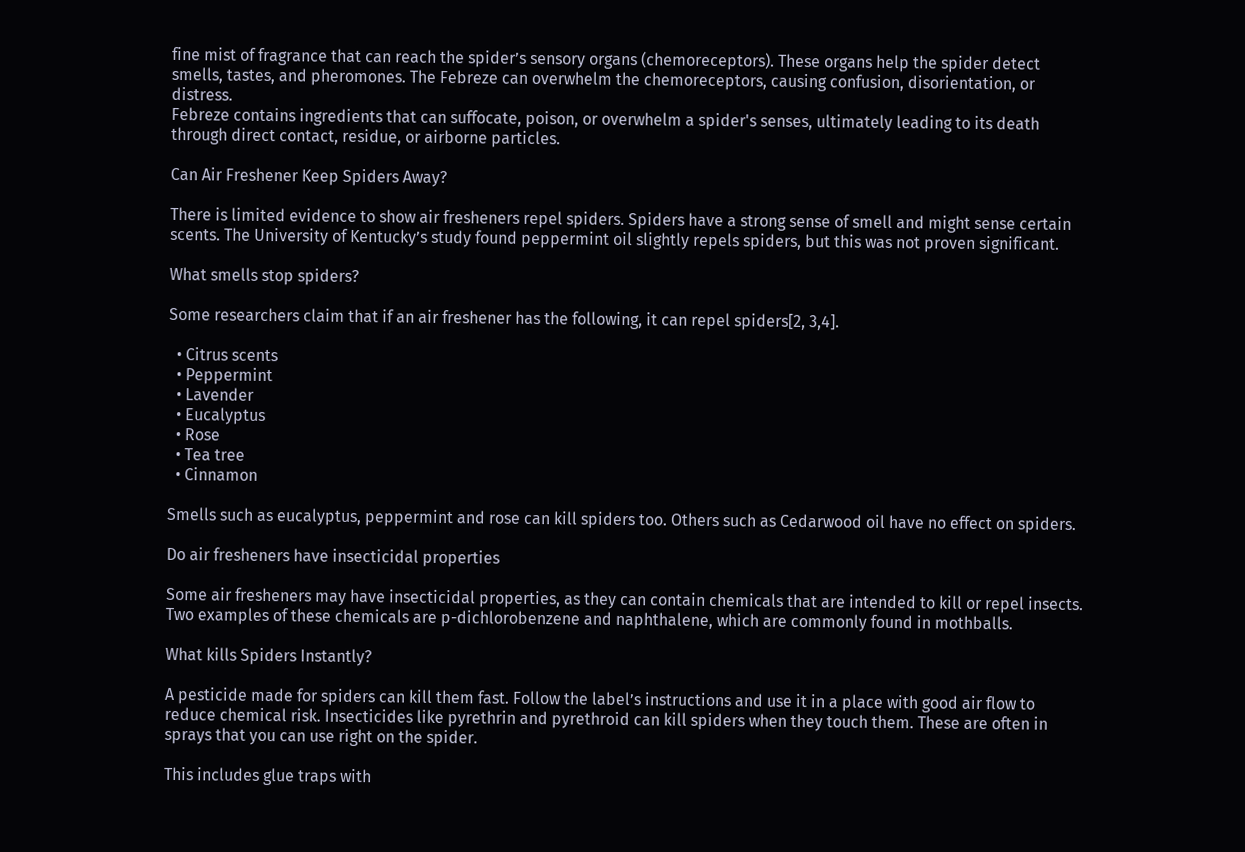fine mist of fragrance that can reach the spider’s sensory organs (chemoreceptors). These organs help the spider detect smells, tastes, and pheromones. The Febreze can overwhelm the chemoreceptors, causing confusion, disorientation, or distress.
Febreze contains ingredients that can suffocate, poison, or overwhelm a spider's senses, ultimately leading to its death through direct contact, residue, or airborne particles.

Can Air Freshener Keep Spiders Away?

There is limited evidence to show air fresheners repel spiders. Spiders have a strong sense of smell and might sense certain scents. The University of Kentucky’s study found peppermint oil slightly repels spiders, but this was not proven significant.

What smells stop spiders?

Some researchers claim that if an air freshener has the following, it can repel spiders[2, 3,4].

  • Citrus scents
  • Peppermint
  • Lavender
  • Eucalyptus
  • Rose
  • Tea tree
  • Cinnamon

Smells such as eucalyptus, peppermint and rose can kill spiders too. Others such as Cedarwood oil have no effect on spiders.

Do air fresheners have insecticidal properties

Some air fresheners may have insecticidal properties, as they can contain chemicals that are intended to kill or repel insects. Two examples of these chemicals are p-dichlorobenzene and naphthalene, which are commonly found in mothballs.

What kills Spiders Instantly?

A pesticide made for spiders can kill them fast. Follow the label’s instructions and use it in a place with good air flow to reduce chemical risk. Insecticides like pyrethrin and pyrethroid can kill spiders when they touch them. These are often in sprays that you can use right on the spider.

This includes glue traps with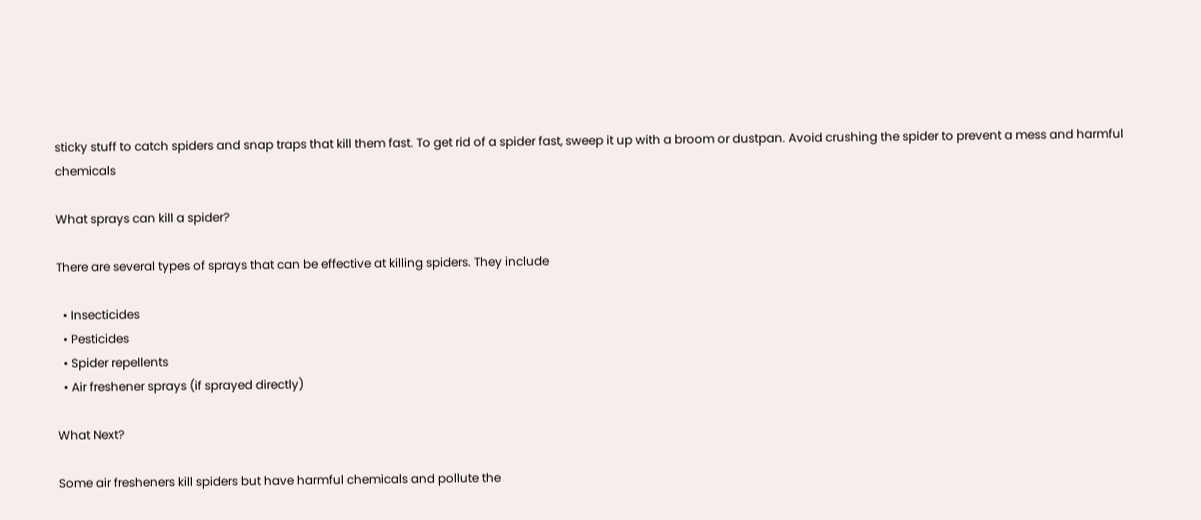sticky stuff to catch spiders and snap traps that kill them fast. To get rid of a spider fast, sweep it up with a broom or dustpan. Avoid crushing the spider to prevent a mess and harmful chemicals

What sprays can kill a spider?

There are several types of sprays that can be effective at killing spiders. They include

  • Insecticides
  • Pesticides
  • Spider repellents
  • Air freshener sprays (if sprayed directly)

What Next?

Some air fresheners kill spiders but have harmful chemicals and pollute the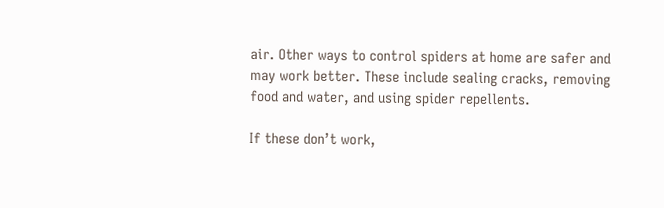air. Other ways to control spiders at home are safer and may work better. These include sealing cracks, removing food and water, and using spider repellents.

If these don’t work,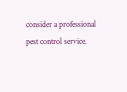consider a professional pest control service.